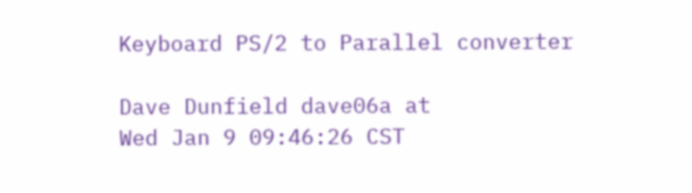Keyboard PS/2 to Parallel converter

Dave Dunfield dave06a at
Wed Jan 9 09:46:26 CST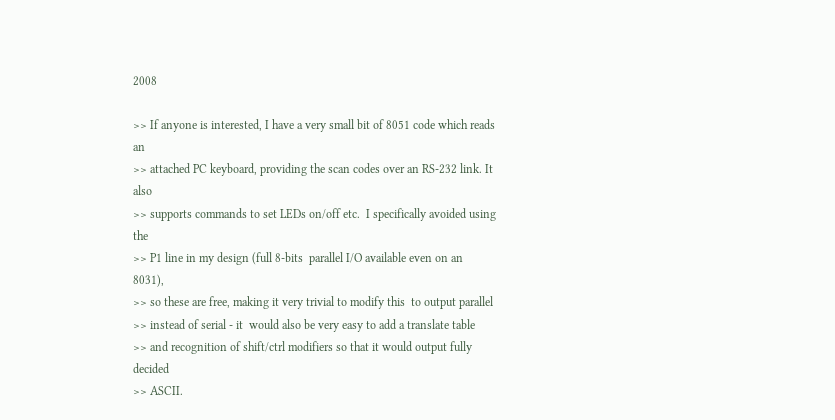2008

>> If anyone is interested, I have a very small bit of 8051 code which reads an
>> attached PC keyboard, providing the scan codes over an RS-232 link. It also
>> supports commands to set LEDs on/off etc.  I specifically avoided using the
>> P1 line in my design (full 8-bits  parallel I/O available even on an 8031),
>> so these are free, making it very trivial to modify this  to output parallel
>> instead of serial - it  would also be very easy to add a translate table
>> and recognition of shift/ctrl modifiers so that it would output fully decided
>> ASCII.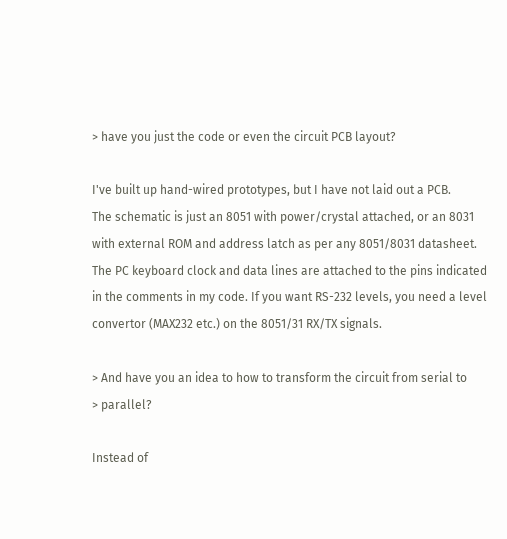> have you just the code or even the circuit PCB layout?

I've built up hand-wired prototypes, but I have not laid out a PCB.
The schematic is just an 8051 with power/crystal attached, or an 8031
with external ROM and address latch as per any 8051/8031 datasheet.
The PC keyboard clock and data lines are attached to the pins indicated
in the comments in my code. If you want RS-232 levels, you need a level
convertor (MAX232 etc.) on the 8051/31 RX/TX signals.

> And have you an idea to how to transform the circuit from serial to
> parallel?

Instead of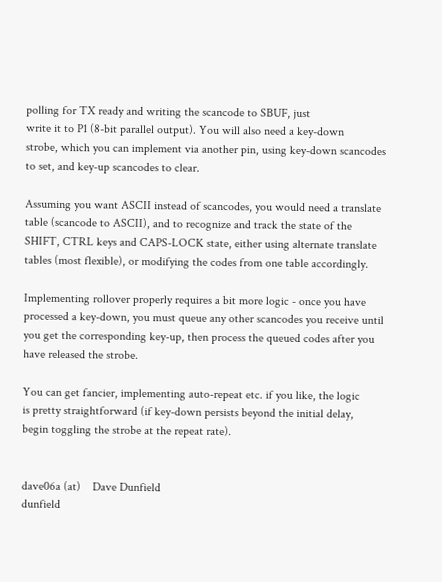polling for TX ready and writing the scancode to SBUF, just
write it to P1 (8-bit parallel output). You will also need a key-down
strobe, which you can implement via another pin, using key-down scancodes
to set, and key-up scancodes to clear.

Assuming you want ASCII instead of scancodes, you would need a translate
table (scancode to ASCII), and to recognize and track the state of the
SHIFT, CTRL keys and CAPS-LOCK state, either using alternate translate
tables (most flexible), or modifying the codes from one table accordingly.

Implementing rollover properly requires a bit more logic - once you have
processed a key-down, you must queue any other scancodes you receive until
you get the corresponding key-up, then process the queued codes after you
have released the strobe.

You can get fancier, implementing auto-repeat etc. if you like, the logic
is pretty straightforward (if key-down persists beyond the initial delay,
begin toggling the strobe at the repeat rate).


dave06a (at)    Dave Dunfield
dunfield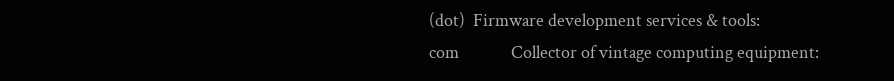(dot)  Firmware development services & tools:
com             Collector of vintage computing equipment: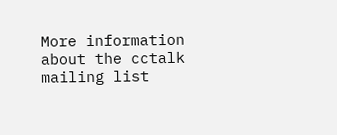More information about the cctalk mailing list